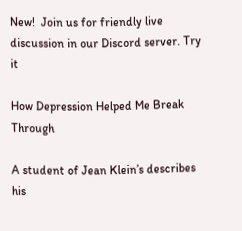New!  Join us for friendly live discussion in our Discord server. Try it

How Depression Helped Me Break Through

A student of Jean Klein’s describes his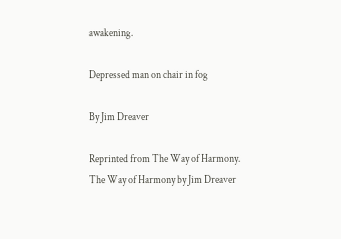awakening.

Depressed man on chair in fog

By Jim Dreaver

Reprinted from The Way of Harmony.
The Way of Harmony by Jim Dreaver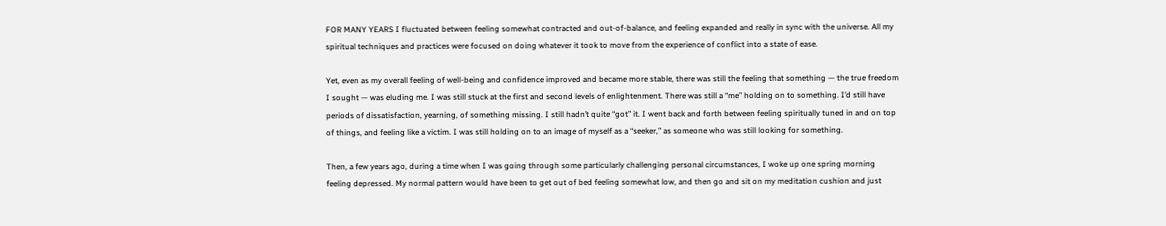FOR MANY YEARS I fluctuated between feeling somewhat contracted and out-of-balance, and feeling expanded and really in sync with the universe. All my spiritual techniques and practices were focused on doing whatever it took to move from the experience of conflict into a state of ease.

Yet, even as my overall feeling of well-being and confidence improved and became more stable, there was still the feeling that something — the true freedom I sought — was eluding me. I was still stuck at the first and second levels of enlightenment. There was still a “me” holding on to something. I’d still have periods of dissatisfaction, yearning, of something missing. I still hadn’t quite “got” it. I went back and forth between feeling spiritually tuned in and on top of things, and feeling like a victim. I was still holding on to an image of myself as a “seeker,” as someone who was still looking for something.

Then, a few years ago, during a time when I was going through some particularly challenging personal circumstances, I woke up one spring morning feeling depressed. My normal pattern would have been to get out of bed feeling somewhat low, and then go and sit on my meditation cushion and just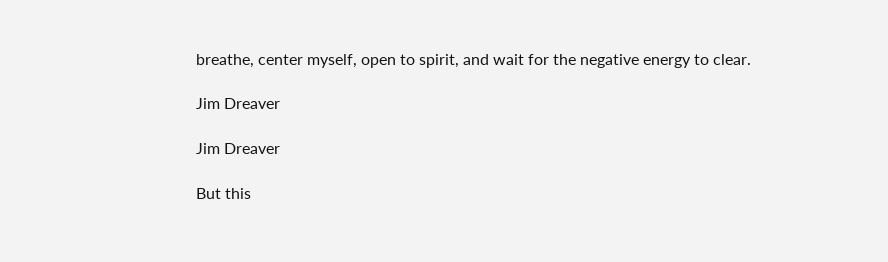breathe, center myself, open to spirit, and wait for the negative energy to clear.

Jim Dreaver

Jim Dreaver

But this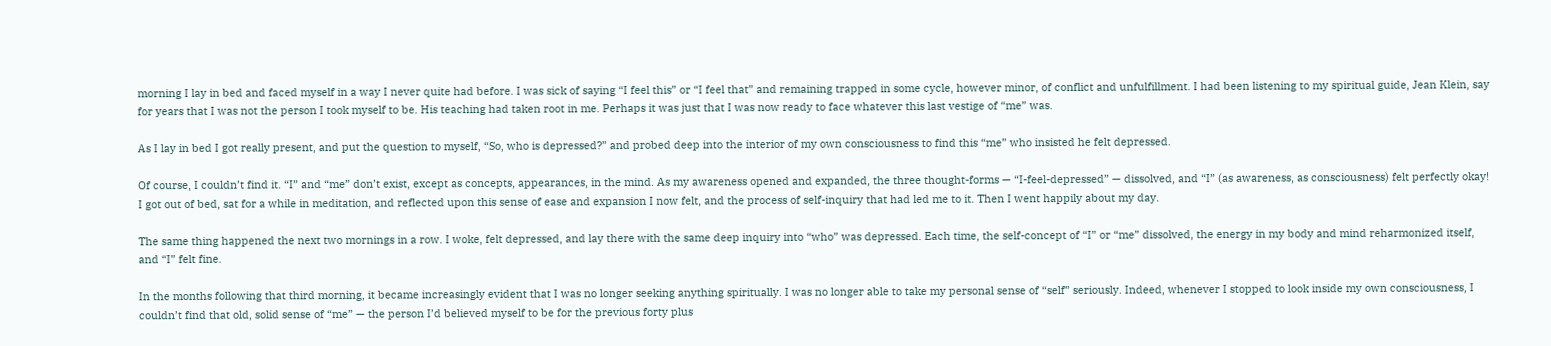morning I lay in bed and faced myself in a way I never quite had before. I was sick of saying “I feel this” or “I feel that” and remaining trapped in some cycle, however minor, of conflict and unfulfillment. I had been listening to my spiritual guide, Jean Klein, say for years that I was not the person I took myself to be. His teaching had taken root in me. Perhaps it was just that I was now ready to face whatever this last vestige of “me” was.

As I lay in bed I got really present, and put the question to myself, “So, who is depressed?” and probed deep into the interior of my own consciousness to find this “me” who insisted he felt depressed.

Of course, I couldn’t find it. “I” and “me” don’t exist, except as concepts, appearances, in the mind. As my awareness opened and expanded, the three thought-forms — “I-feel-depressed” — dissolved, and “I” (as awareness, as consciousness) felt perfectly okay! I got out of bed, sat for a while in meditation, and reflected upon this sense of ease and expansion I now felt, and the process of self-inquiry that had led me to it. Then I went happily about my day.

The same thing happened the next two mornings in a row. I woke, felt depressed, and lay there with the same deep inquiry into “who” was depressed. Each time, the self-concept of “I” or “me” dissolved, the energy in my body and mind reharmonized itself, and “I” felt fine.

In the months following that third morning, it became increasingly evident that I was no longer seeking anything spiritually. I was no longer able to take my personal sense of “self” seriously. Indeed, whenever I stopped to look inside my own consciousness, I couldn’t find that old, solid sense of “me” — the person I’d believed myself to be for the previous forty plus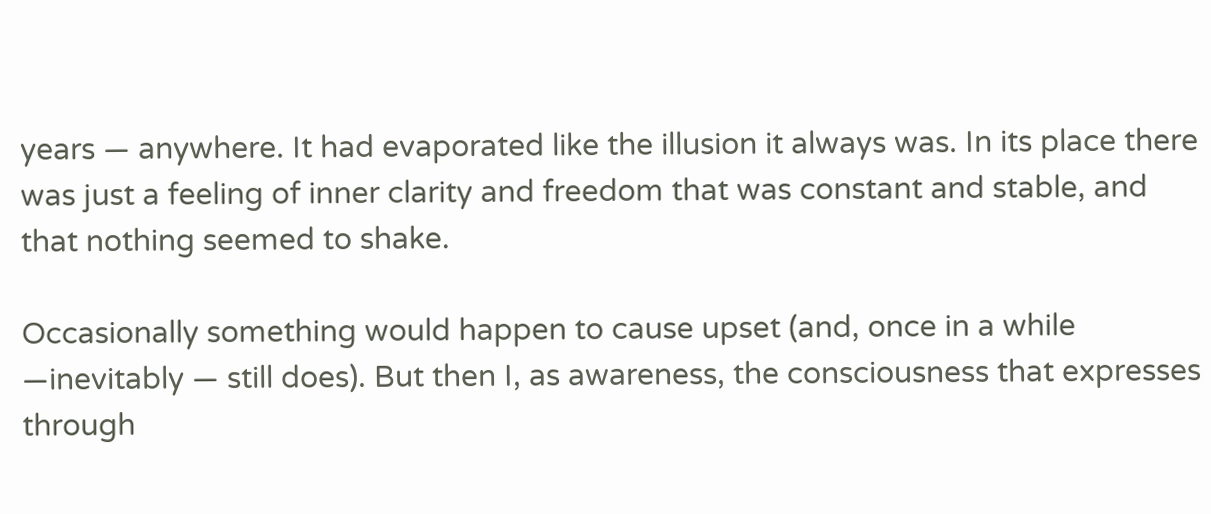years — anywhere. It had evaporated like the illusion it always was. In its place there was just a feeling of inner clarity and freedom that was constant and stable, and that nothing seemed to shake.

Occasionally something would happen to cause upset (and, once in a while —inevitably — still does). But then I, as awareness, the consciousness that expresses through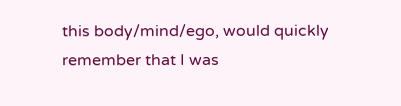this body/mind/ego, would quickly remember that I was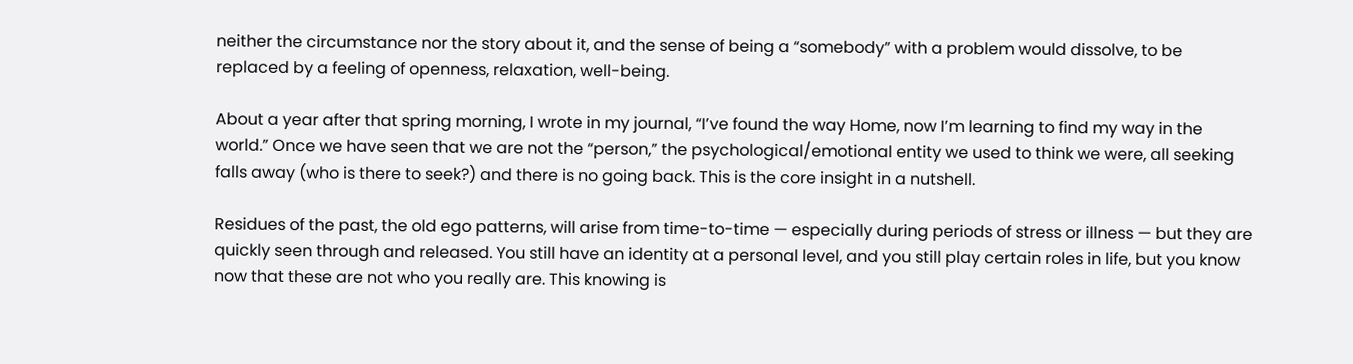neither the circumstance nor the story about it, and the sense of being a “somebody” with a problem would dissolve, to be replaced by a feeling of openness, relaxation, well-being.

About a year after that spring morning, I wrote in my journal, “I’ve found the way Home, now I’m learning to find my way in the world.” Once we have seen that we are not the “person,” the psychological/emotional entity we used to think we were, all seeking falls away (who is there to seek?) and there is no going back. This is the core insight in a nutshell.

Residues of the past, the old ego patterns, will arise from time-to-time — especially during periods of stress or illness — but they are quickly seen through and released. You still have an identity at a personal level, and you still play certain roles in life, but you know now that these are not who you really are. This knowing is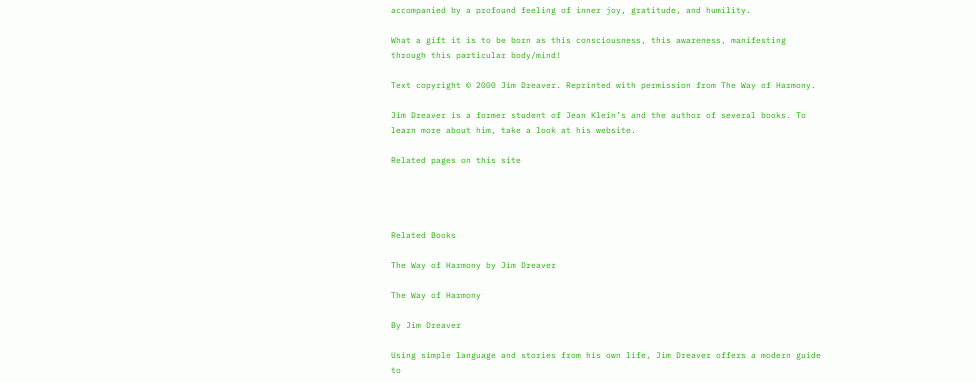accompanied by a profound feeling of inner joy, gratitude, and humility.

What a gift it is to be born as this consciousness, this awareness, manifesting through this particular body/mind!

Text copyright © 2000 Jim Dreaver. Reprinted with permission from The Way of Harmony.

Jim Dreaver is a former student of Jean Klein’s and the author of several books. To learn more about him, take a look at his website.

Related pages on this site




Related Books

The Way of Harmony by Jim Dreaver

The Way of Harmony

By Jim Dreaver

Using simple language and stories from his own life, Jim Dreaver offers a modern guide to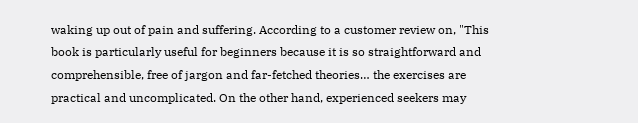waking up out of pain and suffering. According to a customer review on, "This book is particularly useful for beginners because it is so straightforward and comprehensible, free of jargon and far-fetched theories… the exercises are practical and uncomplicated. On the other hand, experienced seekers may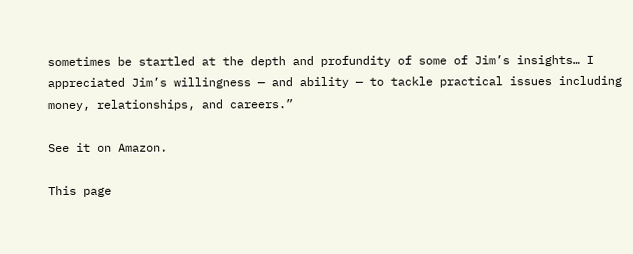sometimes be startled at the depth and profundity of some of Jim’s insights… I appreciated Jim’s willingness — and ability — to tackle practical issues including money, relationships, and careers.”

See it on Amazon.

This page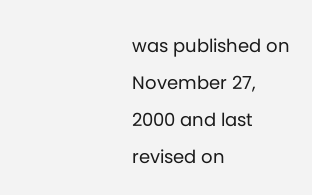was published on November 27, 2000 and last revised on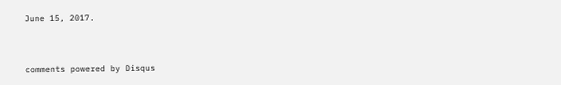June 15, 2017.


comments powered by Disqus